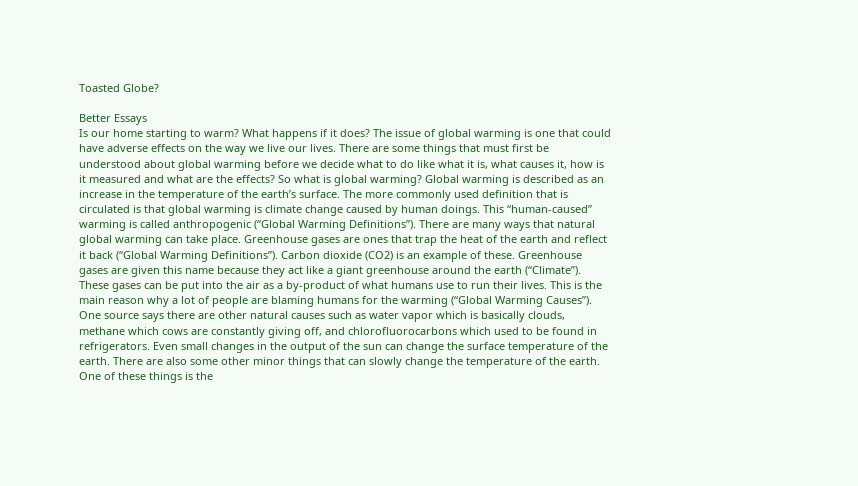Toasted Globe?

Better Essays
Is our home starting to warm? What happens if it does? The issue of global warming is one that could have adverse effects on the way we live our lives. There are some things that must first be understood about global warming before we decide what to do like what it is, what causes it, how is it measured and what are the effects? So what is global warming? Global warming is described as an increase in the temperature of the earth’s surface. The more commonly used definition that is circulated is that global warming is climate change caused by human doings. This “human-caused” warming is called anthropogenic (“Global Warming Definitions”). There are many ways that natural global warming can take place. Greenhouse gases are ones that trap the heat of the earth and reflect it back (“Global Warming Definitions”). Carbon dioxide (CO2) is an example of these. Greenhouse gases are given this name because they act like a giant greenhouse around the earth (“Climate”). These gases can be put into the air as a by-product of what humans use to run their lives. This is the main reason why a lot of people are blaming humans for the warming (“Global Warming Causes”). One source says there are other natural causes such as water vapor which is basically clouds, methane which cows are constantly giving off, and chlorofluorocarbons which used to be found in refrigerators. Even small changes in the output of the sun can change the surface temperature of the earth. There are also some other minor things that can slowly change the temperature of the earth. One of these things is the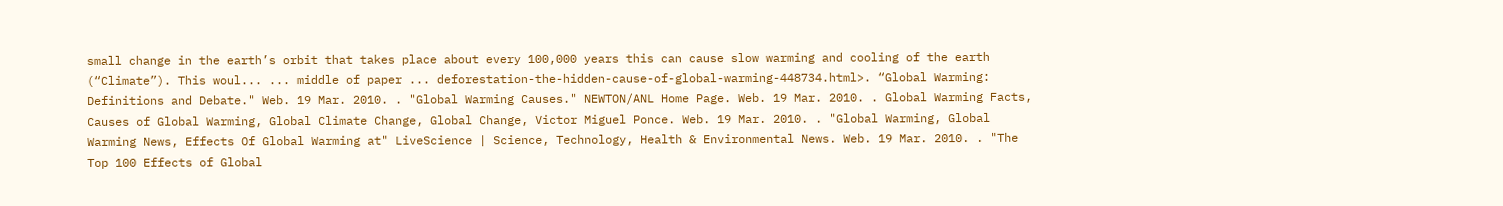small change in the earth’s orbit that takes place about every 100,000 years this can cause slow warming and cooling of the earth (“Climate”). This woul... ... middle of paper ... deforestation-the-hidden-cause-of-global-warming-448734.html>. “Global Warming: Definitions and Debate." Web. 19 Mar. 2010. . "Global Warming Causes." NEWTON/ANL Home Page. Web. 19 Mar. 2010. . Global Warming Facts, Causes of Global Warming, Global Climate Change, Global Change, Victor Miguel Ponce. Web. 19 Mar. 2010. . "Global Warming, Global Warming News, Effects Of Global Warming at" LiveScience | Science, Technology, Health & Environmental News. Web. 19 Mar. 2010. . "The Top 100 Effects of Global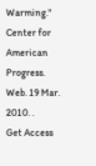Warming." Center for American Progress. Web. 19 Mar. 2010. .
Get Access